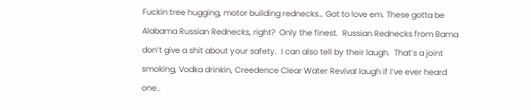Fuckin tree hugging, motor building rednecks… Got to love em. These gotta be Alabama Russian Rednecks, right?  Only the finest.  Russian Rednecks from Bama don’t give a shit about your safety.  I can also tell by their laugh.  That’s a joint smoking, Vodka drinkin, Creedence Clear Water Revival laugh if I’ve ever heard one..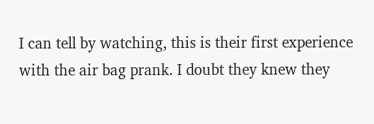I can tell by watching, this is their first experience with the air bag prank. I doubt they knew they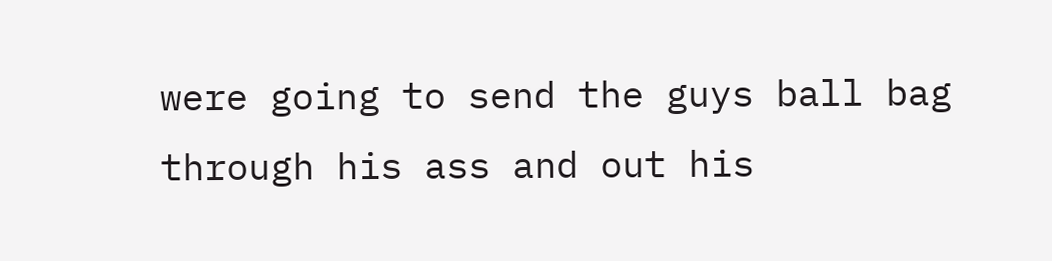were going to send the guys ball bag through his ass and out his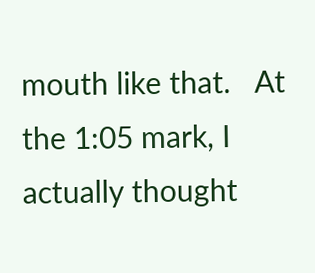mouth like that.   At the 1:05 mark, I actually thought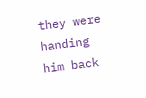they were handing him back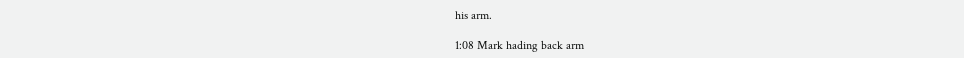his arm.

1:08 Mark hading back arm